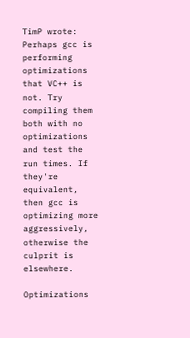TimP wrote:
Perhaps gcc is performing optimizations that VC++ is not. Try compiling them both with no optimizations and test the run times. If they're equivalent, then gcc is optimizing more aggressively, otherwise the culprit is elsewhere.

Optimizations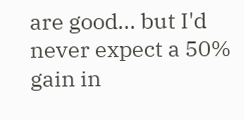are good... but I'd never expect a 50% gain in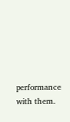performance with them.